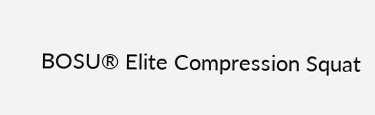BOSU® Elite Compression Squat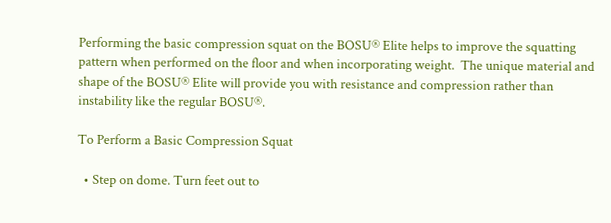Performing the basic compression squat on the BOSU® Elite helps to improve the squatting pattern when performed on the floor and when incorporating weight.  The unique material and shape of the BOSU® Elite will provide you with resistance and compression rather than instability like the regular BOSU®.

To Perform a Basic Compression Squat

  • Step on dome. Turn feet out to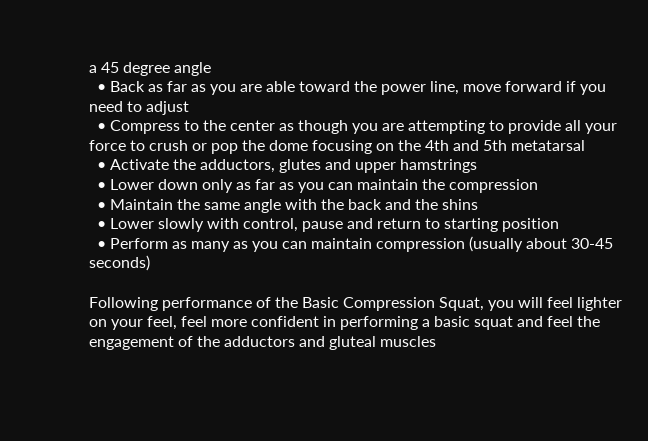a 45 degree angle
  • Back as far as you are able toward the power line, move forward if you need to adjust
  • Compress to the center as though you are attempting to provide all your force to crush or pop the dome focusing on the 4th and 5th metatarsal
  • Activate the adductors, glutes and upper hamstrings
  • Lower down only as far as you can maintain the compression
  • Maintain the same angle with the back and the shins
  • Lower slowly with control, pause and return to starting position
  • Perform as many as you can maintain compression (usually about 30-45 seconds)

Following performance of the Basic Compression Squat, you will feel lighter on your feel, feel more confident in performing a basic squat and feel the engagement of the adductors and gluteal muscles